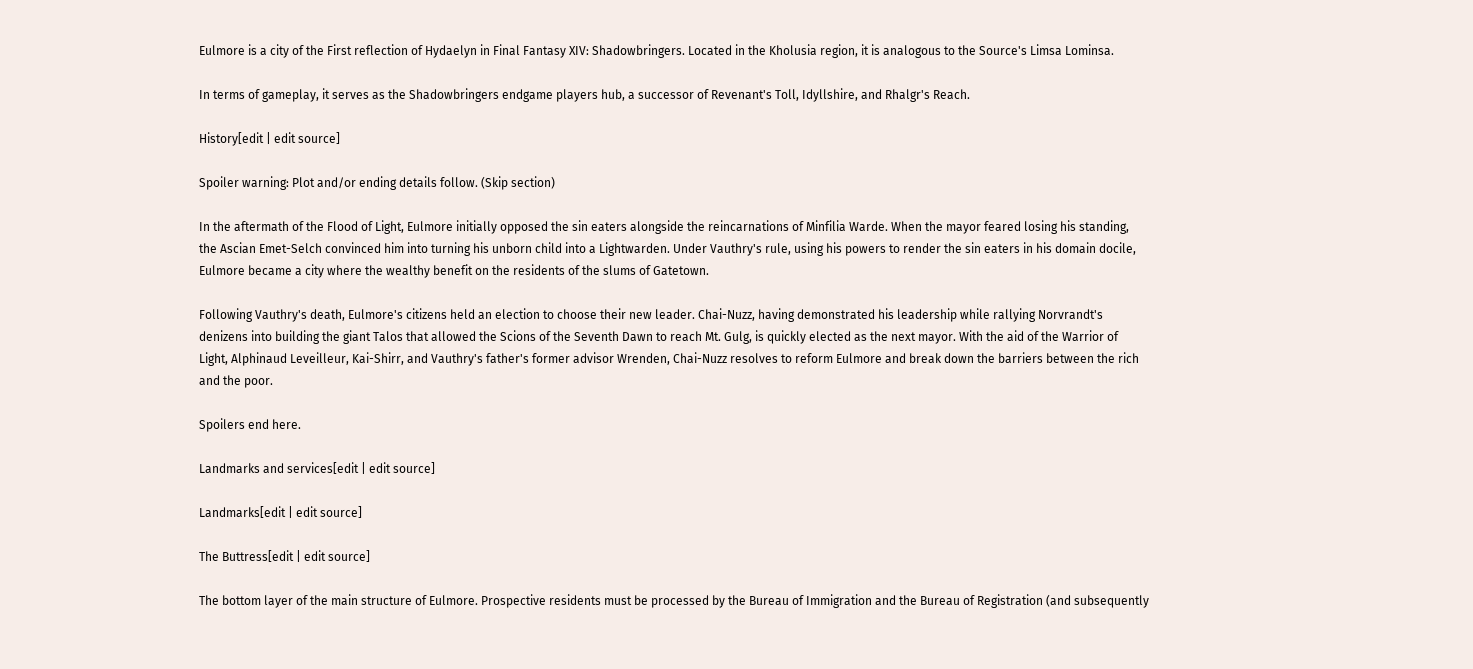Eulmore is a city of the First reflection of Hydaelyn in Final Fantasy XIV: Shadowbringers. Located in the Kholusia region, it is analogous to the Source's Limsa Lominsa.

In terms of gameplay, it serves as the Shadowbringers endgame players hub, a successor of Revenant's Toll, Idyllshire, and Rhalgr's Reach.

History[edit | edit source]

Spoiler warning: Plot and/or ending details follow. (Skip section)

In the aftermath of the Flood of Light, Eulmore initially opposed the sin eaters alongside the reincarnations of Minfilia Warde. When the mayor feared losing his standing, the Ascian Emet-Selch convinced him into turning his unborn child into a Lightwarden. Under Vauthry's rule, using his powers to render the sin eaters in his domain docile, Eulmore became a city where the wealthy benefit on the residents of the slums of Gatetown.

Following Vauthry's death, Eulmore's citizens held an election to choose their new leader. Chai-Nuzz, having demonstrated his leadership while rallying Norvrandt's denizens into building the giant Talos that allowed the Scions of the Seventh Dawn to reach Mt. Gulg, is quickly elected as the next mayor. With the aid of the Warrior of Light, Alphinaud Leveilleur, Kai-Shirr, and Vauthry's father's former advisor Wrenden, Chai-Nuzz resolves to reform Eulmore and break down the barriers between the rich and the poor.

Spoilers end here.

Landmarks and services[edit | edit source]

Landmarks[edit | edit source]

The Buttress[edit | edit source]

The bottom layer of the main structure of Eulmore. Prospective residents must be processed by the Bureau of Immigration and the Bureau of Registration (and subsequently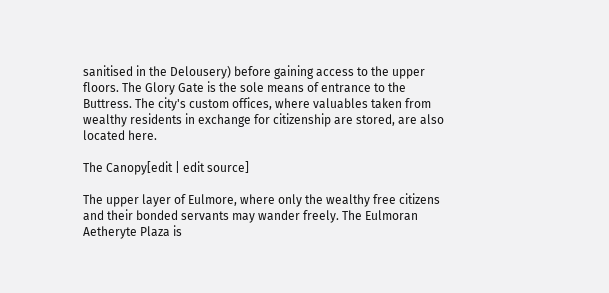sanitised in the Delousery) before gaining access to the upper floors. The Glory Gate is the sole means of entrance to the Buttress. The city's custom offices, where valuables taken from wealthy residents in exchange for citizenship are stored, are also located here.

The Canopy[edit | edit source]

The upper layer of Eulmore, where only the wealthy free citizens and their bonded servants may wander freely. The Eulmoran Aetheryte Plaza is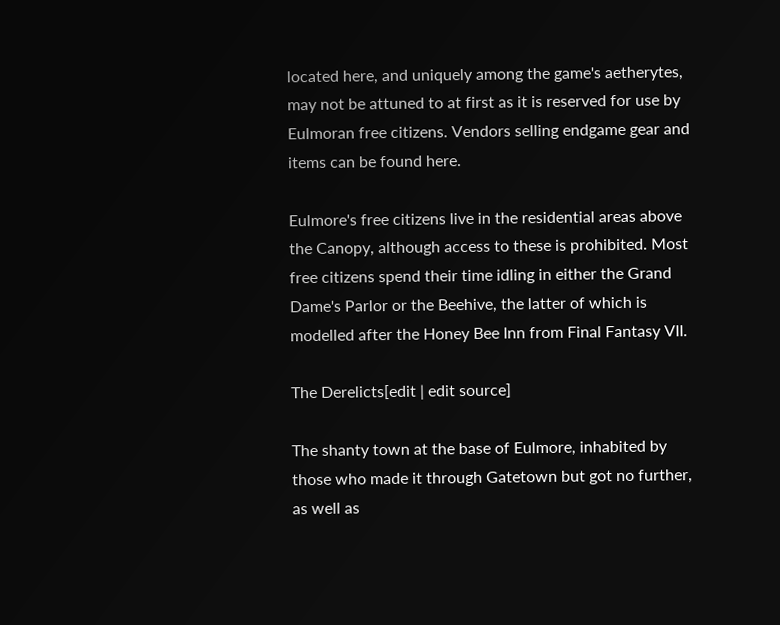located here, and uniquely among the game's aetherytes, may not be attuned to at first as it is reserved for use by Eulmoran free citizens. Vendors selling endgame gear and items can be found here.

Eulmore's free citizens live in the residential areas above the Canopy, although access to these is prohibited. Most free citizens spend their time idling in either the Grand Dame's Parlor or the Beehive, the latter of which is modelled after the Honey Bee Inn from Final Fantasy VII.

The Derelicts[edit | edit source]

The shanty town at the base of Eulmore, inhabited by those who made it through Gatetown but got no further, as well as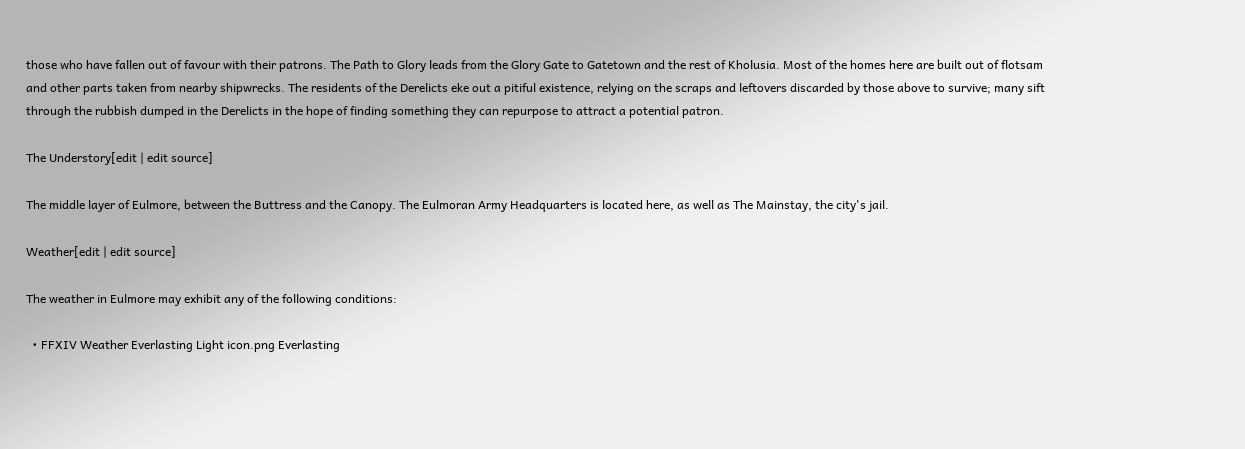those who have fallen out of favour with their patrons. The Path to Glory leads from the Glory Gate to Gatetown and the rest of Kholusia. Most of the homes here are built out of flotsam and other parts taken from nearby shipwrecks. The residents of the Derelicts eke out a pitiful existence, relying on the scraps and leftovers discarded by those above to survive; many sift through the rubbish dumped in the Derelicts in the hope of finding something they can repurpose to attract a potential patron.

The Understory[edit | edit source]

The middle layer of Eulmore, between the Buttress and the Canopy. The Eulmoran Army Headquarters is located here, as well as The Mainstay, the city's jail.

Weather[edit | edit source]

The weather in Eulmore may exhibit any of the following conditions:

  • FFXIV Weather Everlasting Light icon.png Everlasting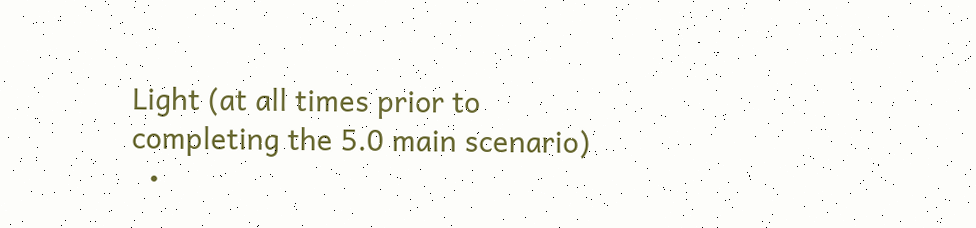Light (at all times prior to completing the 5.0 main scenario)
  •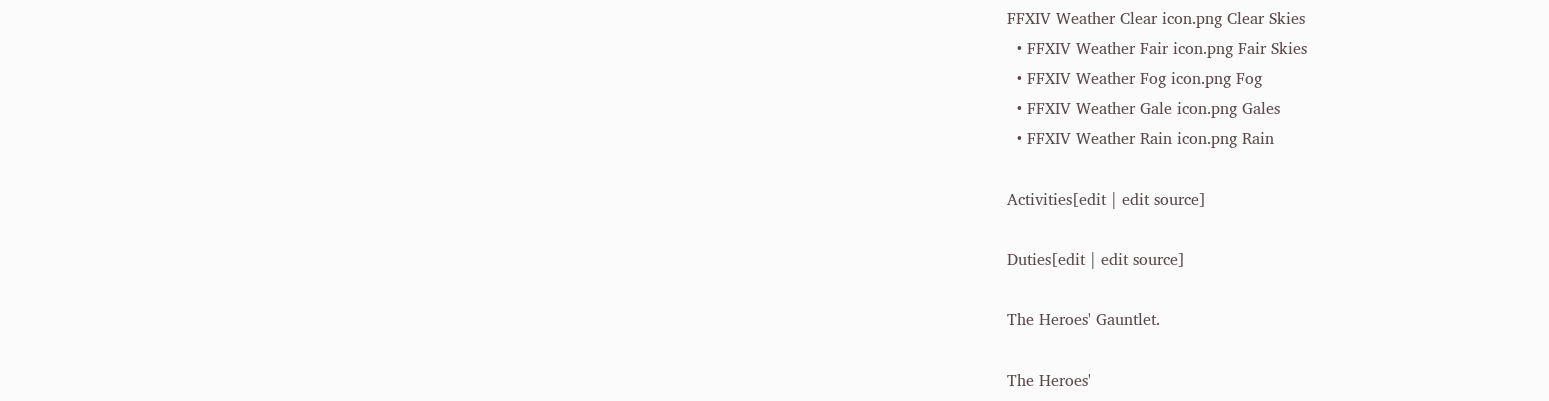FFXIV Weather Clear icon.png Clear Skies
  • FFXIV Weather Fair icon.png Fair Skies
  • FFXIV Weather Fog icon.png Fog
  • FFXIV Weather Gale icon.png Gales
  • FFXIV Weather Rain icon.png Rain

Activities[edit | edit source]

Duties[edit | edit source]

The Heroes' Gauntlet.

The Heroes'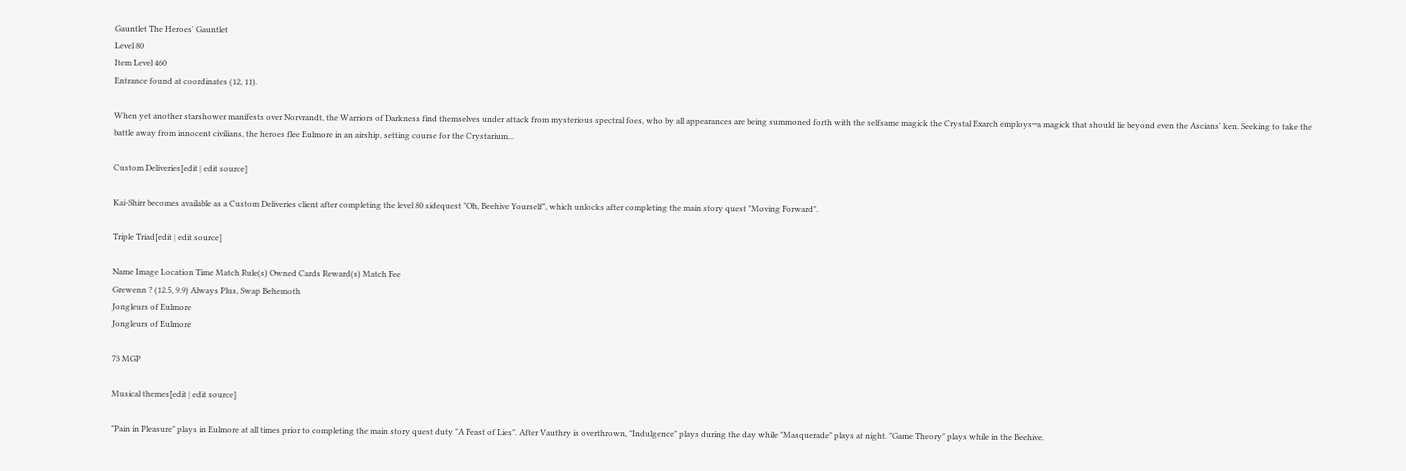Gauntlet The Heroes' Gauntlet
Level 80
Item Level 460
Entrance found at coordinates (12, 11).

When yet another starshower manifests over Norvrandt, the Warriors of Darkness find themselves under attack from mysterious spectral foes, who by all appearances are being summoned forth with the selfsame magick the Crystal Exarch employs─a magick that should lie beyond even the Ascians' ken. Seeking to take the battle away from innocent civilians, the heroes flee Eulmore in an airship, setting course for the Crystarium...

Custom Deliveries[edit | edit source]

Kai-Shirr becomes available as a Custom Deliveries client after completing the level 80 sidequest "Oh, Beehive Yourself", which unlocks after completing the main story quest "Moving Forward".

Triple Triad[edit | edit source]

Name Image Location Time Match Rule(s) Owned Cards Reward(s) Match Fee
Grewenn ? (12.5, 9.9) Always Plus, Swap Behemoth
Jongleurs of Eulmore
Jongleurs of Eulmore

73 MGP

Musical themes[edit | edit source]

"Pain in Pleasure" plays in Eulmore at all times prior to completing the main story quest duty "A Feast of Lies". After Vauthry is overthrown, "Indulgence" plays during the day while "Masquerade" plays at night. "Game Theory" plays while in the Beehive.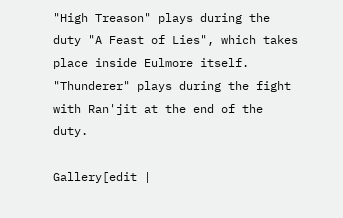"High Treason" plays during the duty "A Feast of Lies", which takes place inside Eulmore itself. "Thunderer" plays during the fight with Ran'jit at the end of the duty.

Gallery[edit |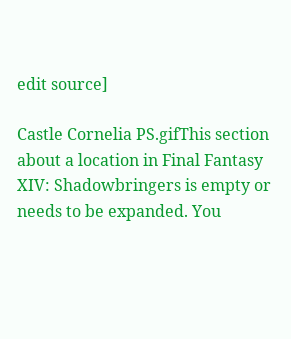edit source]

Castle Cornelia PS.gifThis section about a location in Final Fantasy XIV: Shadowbringers is empty or needs to be expanded. You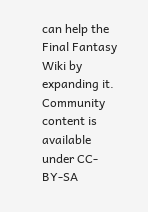can help the Final Fantasy Wiki by expanding it.
Community content is available under CC-BY-SA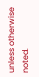unless otherwise noted.